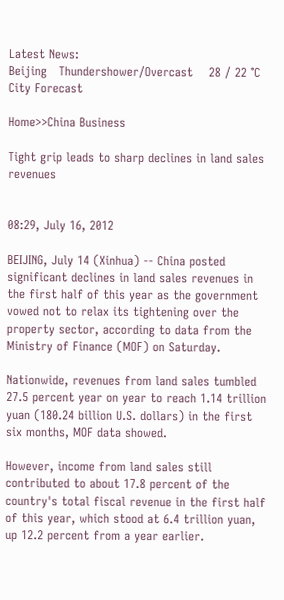Latest News:
Beijing   Thundershower/Overcast    28 / 22 ℃  City Forecast

Home>>China Business

Tight grip leads to sharp declines in land sales revenues


08:29, July 16, 2012

BEIJING, July 14 (Xinhua) -- China posted significant declines in land sales revenues in the first half of this year as the government vowed not to relax its tightening over the property sector, according to data from the Ministry of Finance (MOF) on Saturday.

Nationwide, revenues from land sales tumbled 27.5 percent year on year to reach 1.14 trillion yuan (180.24 billion U.S. dollars) in the first six months, MOF data showed.

However, income from land sales still contributed to about 17.8 percent of the country's total fiscal revenue in the first half of this year, which stood at 6.4 trillion yuan, up 12.2 percent from a year earlier.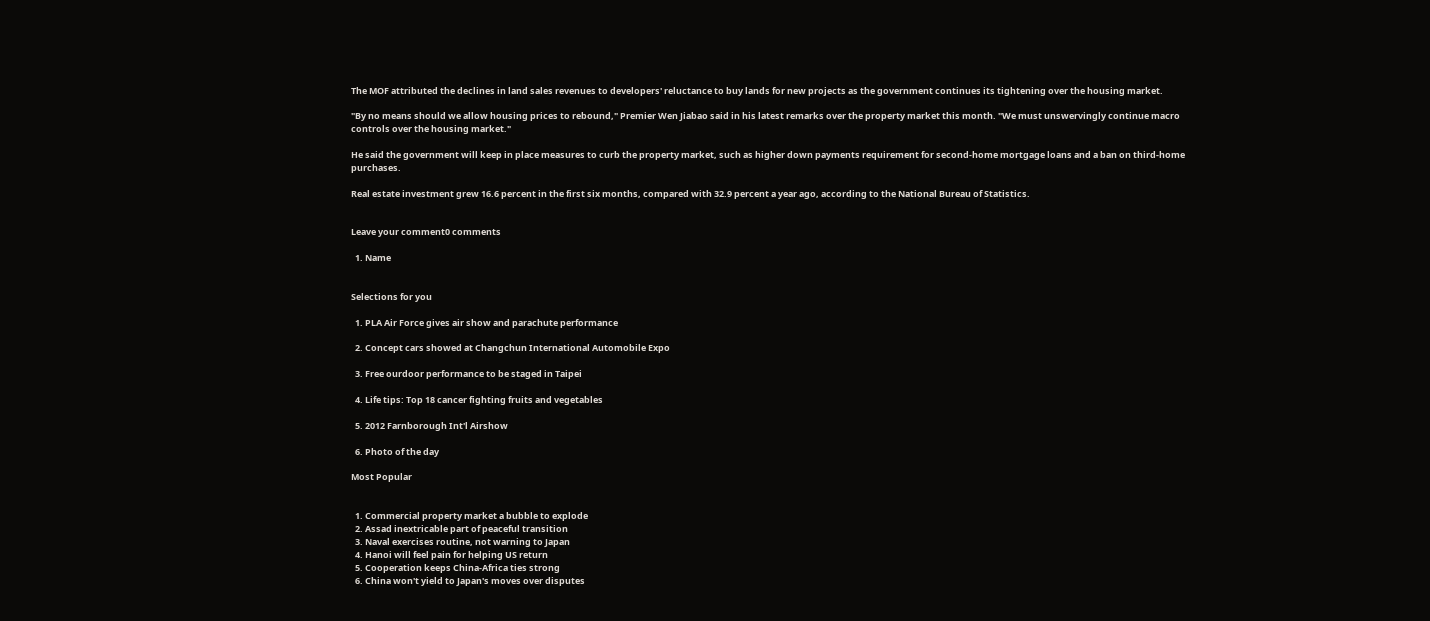The MOF attributed the declines in land sales revenues to developers' reluctance to buy lands for new projects as the government continues its tightening over the housing market.

"By no means should we allow housing prices to rebound," Premier Wen Jiabao said in his latest remarks over the property market this month. "We must unswervingly continue macro controls over the housing market."

He said the government will keep in place measures to curb the property market, such as higher down payments requirement for second-home mortgage loans and a ban on third-home purchases.

Real estate investment grew 16.6 percent in the first six months, compared with 32.9 percent a year ago, according to the National Bureau of Statistics.


Leave your comment0 comments

  1. Name


Selections for you

  1. PLA Air Force gives air show and parachute performance

  2. Concept cars showed at Changchun International Automobile Expo

  3. Free ourdoor performance to be staged in Taipei

  4. Life tips: Top 18 cancer fighting fruits and vegetables

  5. 2012 Farnborough Int'l Airshow

  6. Photo of the day

Most Popular


  1. Commercial property market a bubble to explode
  2. Assad inextricable part of peaceful transition
  3. Naval exercises routine, not warning to Japan
  4. Hanoi will feel pain for helping US return
  5. Cooperation keeps China-Africa ties strong
  6. China won't yield to Japan's moves over disputes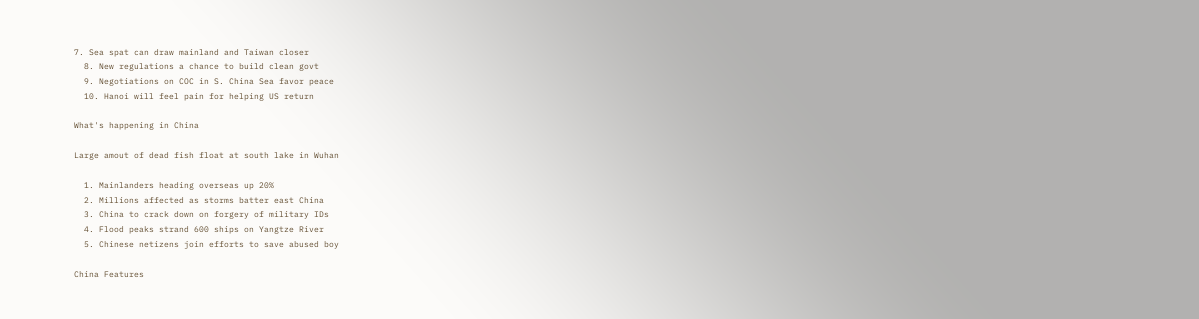7. Sea spat can draw mainland and Taiwan closer
  8. New regulations a chance to build clean govt
  9. Negotiations on COC in S. China Sea favor peace
  10. Hanoi will feel pain for helping US return

What's happening in China

Large amout of dead fish float at south lake in Wuhan

  1. Mainlanders heading overseas up 20%
  2. Millions affected as storms batter east China
  3. China to crack down on forgery of military IDs
  4. Flood peaks strand 600 ships on Yangtze River
  5. Chinese netizens join efforts to save abused boy

China Features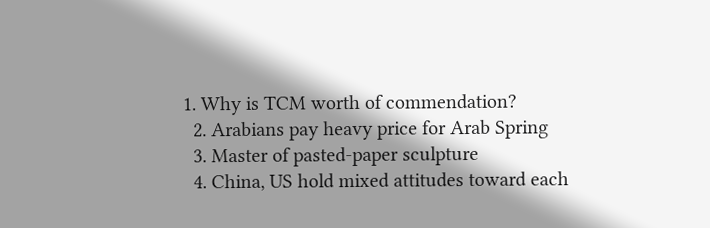1. Why is TCM worth of commendation?
  2. Arabians pay heavy price for Arab Spring
  3. Master of pasted-paper sculpture
  4. China, US hold mixed attitudes toward each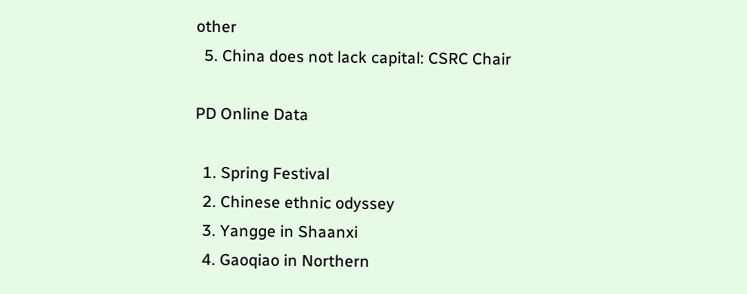other
  5. China does not lack capital: CSRC Chair

PD Online Data

  1. Spring Festival
  2. Chinese ethnic odyssey
  3. Yangge in Shaanxi
  4. Gaoqiao in Northern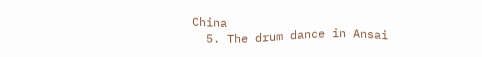China
  5. The drum dance in Ansai